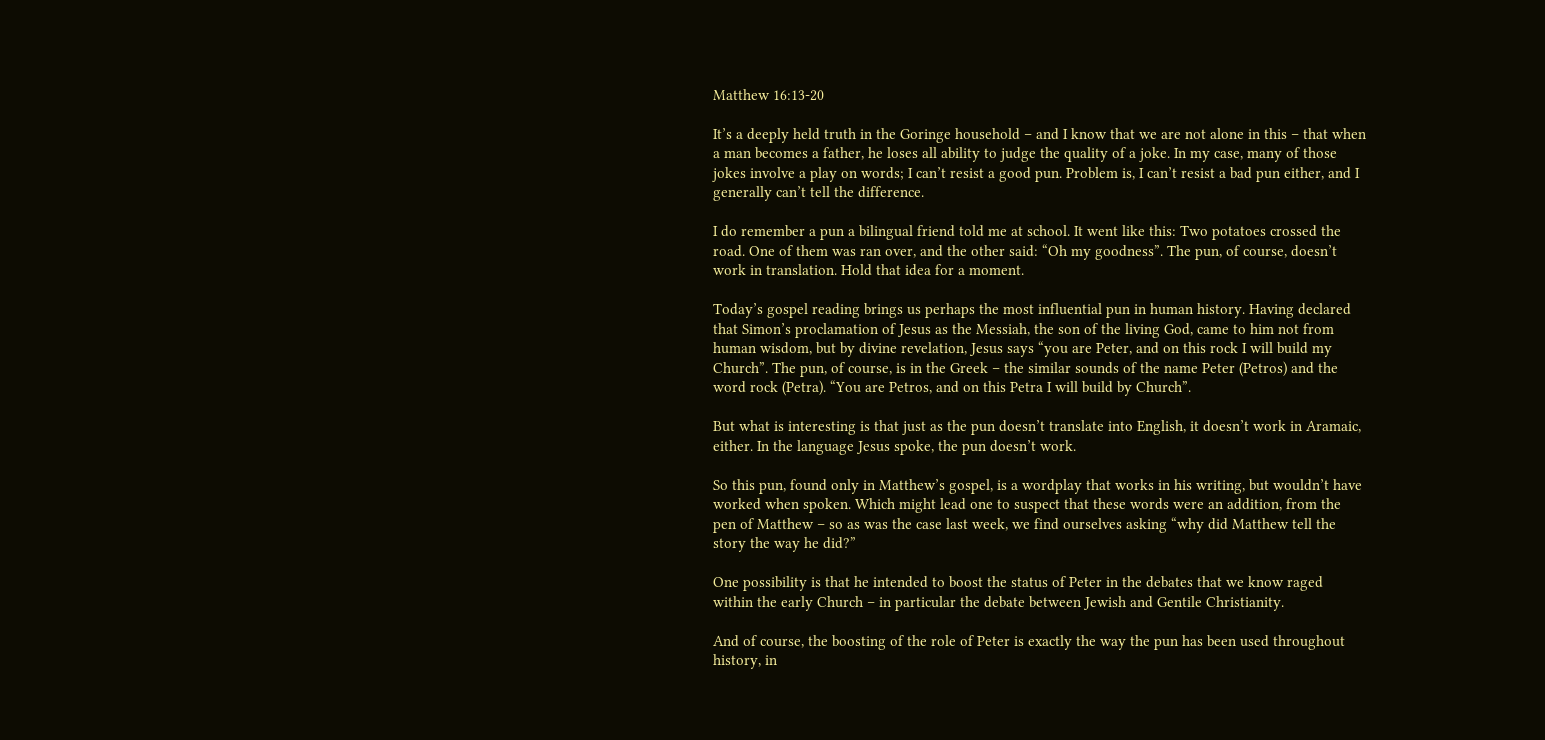Matthew 16:13-20

It’s a deeply held truth in the Goringe household – and I know that we are not alone in this – that when a man becomes a father, he loses all ability to judge the quality of a joke. In my case, many of those jokes involve a play on words; I can’t resist a good pun. Problem is, I can’t resist a bad pun either, and I generally can’t tell the difference.

I do remember a pun a bilingual friend told me at school. It went like this: Two potatoes crossed the road. One of them was ran over, and the other said: “Oh my goodness”. The pun, of course, doesn’t work in translation. Hold that idea for a moment.

Today’s gospel reading brings us perhaps the most influential pun in human history. Having declared that Simon’s proclamation of Jesus as the Messiah, the son of the living God, came to him not from human wisdom, but by divine revelation, Jesus says “you are Peter, and on this rock I will build my Church”. The pun, of course, is in the Greek – the similar sounds of the name Peter (Petros) and the word rock (Petra). “You are Petros, and on this Petra I will build by Church”.

But what is interesting is that just as the pun doesn’t translate into English, it doesn’t work in Aramaic, either. In the language Jesus spoke, the pun doesn’t work.

So this pun, found only in Matthew’s gospel, is a wordplay that works in his writing, but wouldn’t have worked when spoken. Which might lead one to suspect that these words were an addition, from the pen of Matthew – so as was the case last week, we find ourselves asking “why did Matthew tell the story the way he did?”

One possibility is that he intended to boost the status of Peter in the debates that we know raged within the early Church – in particular the debate between Jewish and Gentile Christianity.

And of course, the boosting of the role of Peter is exactly the way the pun has been used throughout history, in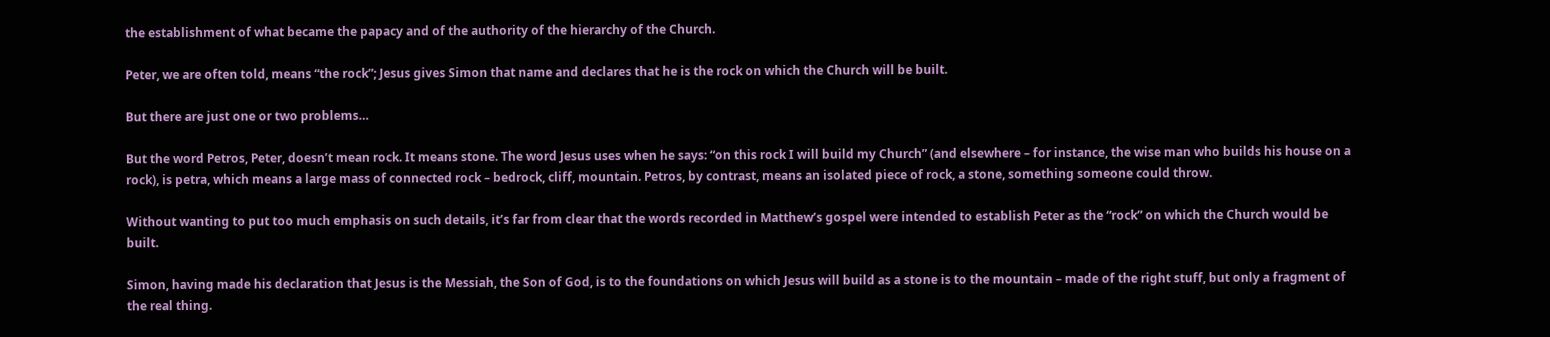the establishment of what became the papacy and of the authority of the hierarchy of the Church.

Peter, we are often told, means “the rock”; Jesus gives Simon that name and declares that he is the rock on which the Church will be built.

But there are just one or two problems…

But the word Petros, Peter, doesn’t mean rock. It means stone. The word Jesus uses when he says: “on this rock I will build my Church” (and elsewhere – for instance, the wise man who builds his house on a rock), is petra, which means a large mass of connected rock – bedrock, cliff, mountain. Petros, by contrast, means an isolated piece of rock, a stone, something someone could throw.

Without wanting to put too much emphasis on such details, it’s far from clear that the words recorded in Matthew’s gospel were intended to establish Peter as the “rock” on which the Church would be built.

Simon, having made his declaration that Jesus is the Messiah, the Son of God, is to the foundations on which Jesus will build as a stone is to the mountain – made of the right stuff, but only a fragment of the real thing.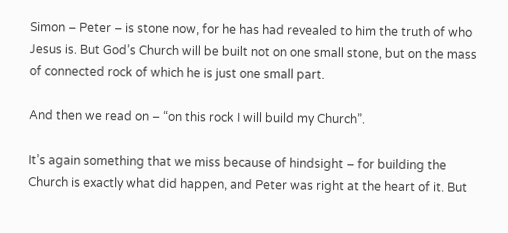Simon – Peter – is stone now, for he has had revealed to him the truth of who Jesus is. But God’s Church will be built not on one small stone, but on the mass of connected rock of which he is just one small part.

And then we read on – “on this rock I will build my Church”.

It’s again something that we miss because of hindsight – for building the Church is exactly what did happen, and Peter was right at the heart of it. But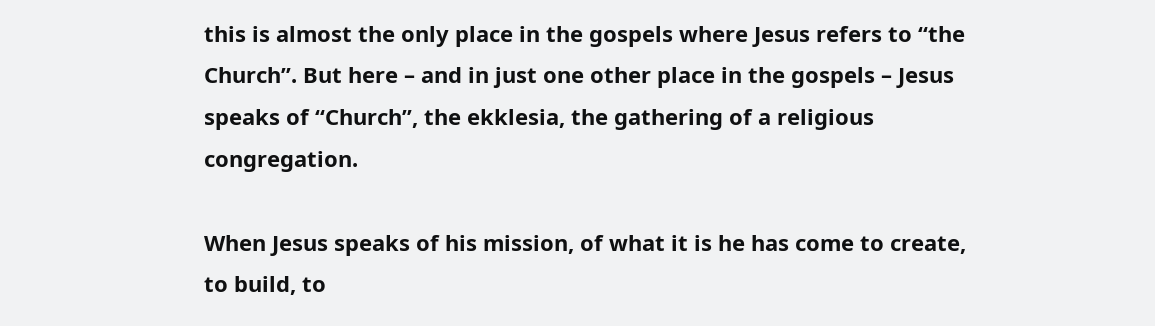this is almost the only place in the gospels where Jesus refers to “the Church”. But here – and in just one other place in the gospels – Jesus speaks of “Church”, the ekklesia, the gathering of a religious congregation.

When Jesus speaks of his mission, of what it is he has come to create, to build, to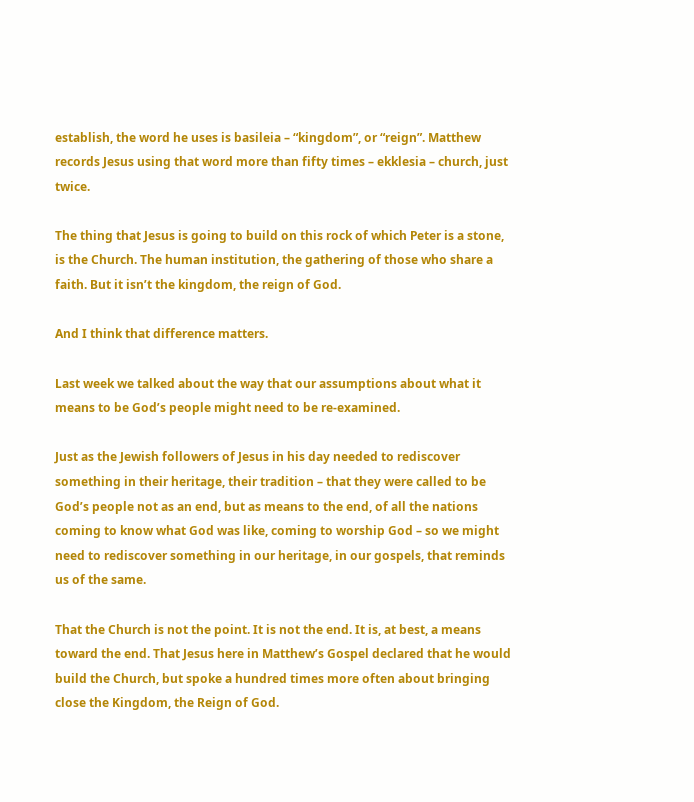establish, the word he uses is basileia – “kingdom”, or “reign”. Matthew records Jesus using that word more than fifty times – ekklesia – church, just twice.

The thing that Jesus is going to build on this rock of which Peter is a stone, is the Church. The human institution, the gathering of those who share a faith. But it isn’t the kingdom, the reign of God.

And I think that difference matters.

Last week we talked about the way that our assumptions about what it means to be God’s people might need to be re-examined.

Just as the Jewish followers of Jesus in his day needed to rediscover something in their heritage, their tradition – that they were called to be God’s people not as an end, but as means to the end, of all the nations coming to know what God was like, coming to worship God – so we might need to rediscover something in our heritage, in our gospels, that reminds us of the same.

That the Church is not the point. It is not the end. It is, at best, a means toward the end. That Jesus here in Matthew’s Gospel declared that he would build the Church, but spoke a hundred times more often about bringing close the Kingdom, the Reign of God.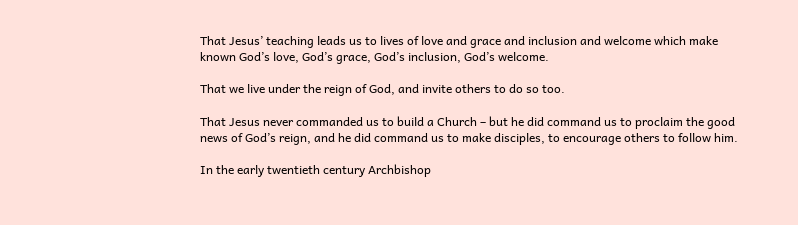That Jesus’ teaching leads us to lives of love and grace and inclusion and welcome which make known God’s love, God’s grace, God’s inclusion, God’s welcome.

That we live under the reign of God, and invite others to do so too.

That Jesus never commanded us to build a Church – but he did command us to proclaim the good news of God’s reign, and he did command us to make disciples, to encourage others to follow him.

In the early twentieth century Archbishop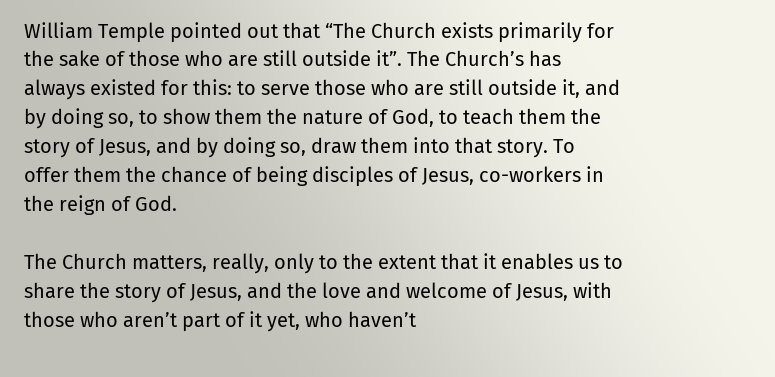William Temple pointed out that “The Church exists primarily for the sake of those who are still outside it”. The Church’s has always existed for this: to serve those who are still outside it, and by doing so, to show them the nature of God, to teach them the story of Jesus, and by doing so, draw them into that story. To offer them the chance of being disciples of Jesus, co-workers in the reign of God.

The Church matters, really, only to the extent that it enables us to share the story of Jesus, and the love and welcome of Jesus, with those who aren’t part of it yet, who haven’t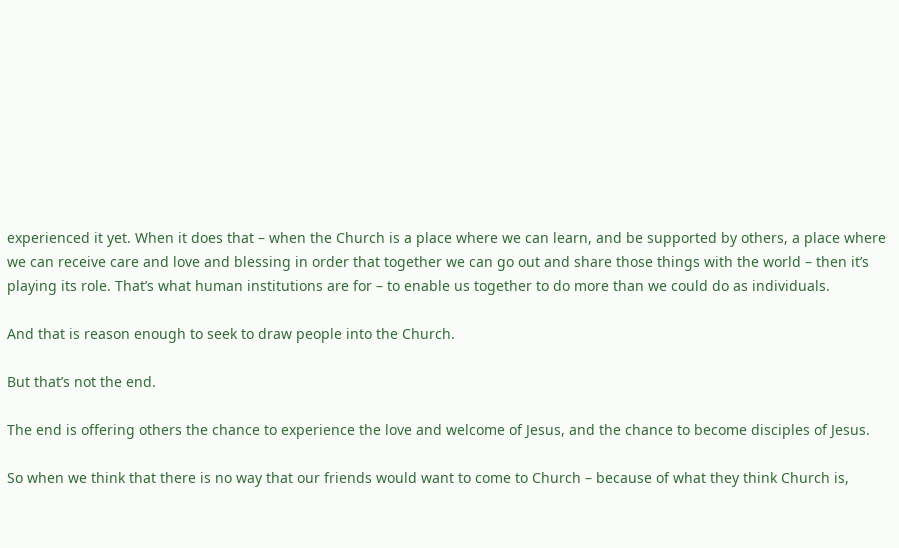experienced it yet. When it does that – when the Church is a place where we can learn, and be supported by others, a place where we can receive care and love and blessing in order that together we can go out and share those things with the world – then it’s playing its role. That’s what human institutions are for – to enable us together to do more than we could do as individuals.

And that is reason enough to seek to draw people into the Church.

But that’s not the end.

The end is offering others the chance to experience the love and welcome of Jesus, and the chance to become disciples of Jesus.

So when we think that there is no way that our friends would want to come to Church – because of what they think Church is,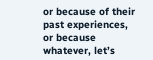or because of their past experiences, or because whatever, let’s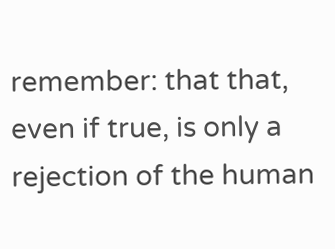remember: that that, even if true, is only a rejection of the human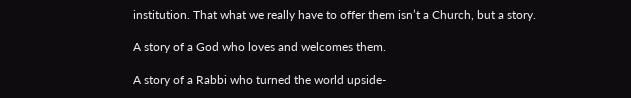institution. That what we really have to offer them isn’t a Church, but a story.

A story of a God who loves and welcomes them.

A story of a Rabbi who turned the world upside-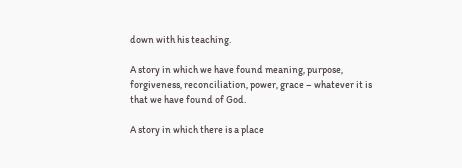down with his teaching.

A story in which we have found meaning, purpose, forgiveness, reconciliation, power, grace – whatever it is that we have found of God.

A story in which there is a place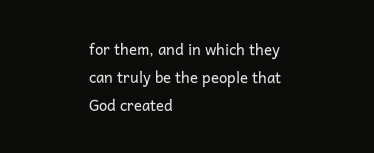for them, and in which they can truly be the people that God created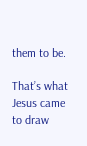them to be.

That’s what Jesus came to draw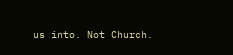us into. Not Church.